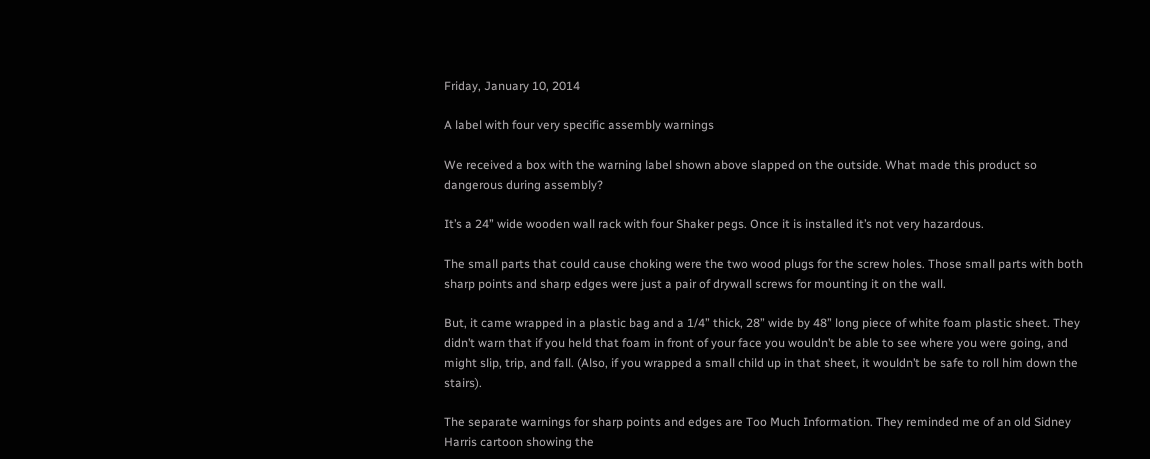Friday, January 10, 2014

A label with four very specific assembly warnings

We received a box with the warning label shown above slapped on the outside. What made this product so dangerous during assembly?

It’s a 24” wide wooden wall rack with four Shaker pegs. Once it is installed it’s not very hazardous.

The small parts that could cause choking were the two wood plugs for the screw holes. Those small parts with both sharp points and sharp edges were just a pair of drywall screws for mounting it on the wall.

But, it came wrapped in a plastic bag and a 1/4” thick, 28” wide by 48” long piece of white foam plastic sheet. They didn’t warn that if you held that foam in front of your face you wouldn’t be able to see where you were going, and might slip, trip, and fall. (Also, if you wrapped a small child up in that sheet, it wouldn’t be safe to roll him down the stairs).

The separate warnings for sharp points and edges are Too Much Information. They reminded me of an old Sidney Harris cartoon showing the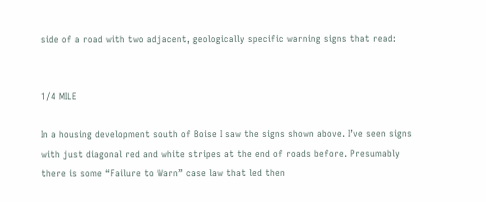side of a road with two adjacent, geologically specific warning signs that read:


1/4 MILE

In a housing development south of Boise I saw the signs shown above. I’ve seen signs with just diagonal red and white stripes at the end of roads before. Presumably there is some “Failure to Warn” case law that led then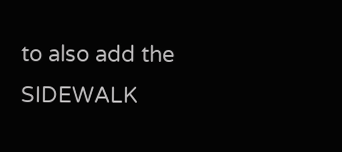to also add the SIDEWALK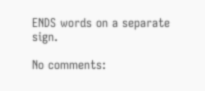ENDS words on a separate sign.

No comments: